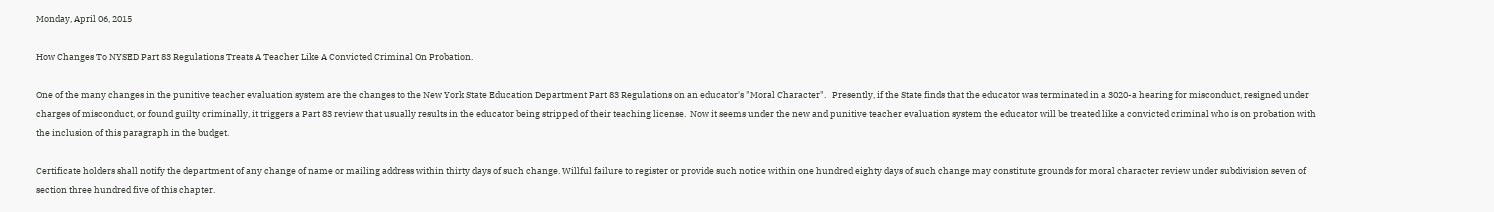Monday, April 06, 2015

How Changes To NYSED Part 83 Regulations Treats A Teacher Like A Convicted Criminal On Probation.

One of the many changes in the punitive teacher evaluation system are the changes to the New York State Education Department Part 83 Regulations on an educator's "Moral Character".   Presently, if the State finds that the educator was terminated in a 3020-a hearing for misconduct, resigned under charges of misconduct, or found guilty criminally, it triggers a Part 83 review that usually results in the educator being stripped of their teaching license.  Now it seems under the new and punitive teacher evaluation system the educator will be treated like a convicted criminal who is on probation with the inclusion of this paragraph in the budget.

Certificate holders shall notify the department of any change of name or mailing address within thirty days of such change. Willful failure to register or provide such notice within one hundred eighty days of such change may constitute grounds for moral character review under subdivision seven of section three hundred five of this chapter.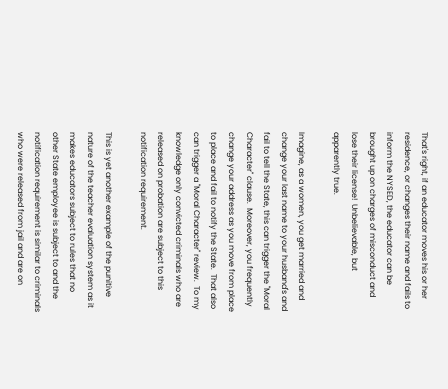That's right, if an educator moves his or her residence, or changes their name and fails to inform the NYSED, the educator can be brought up on charges of misconduct and lose their license!  Unbelievable, but apparently true.

Imagine, as a women, you get married and change your last name to your husband's and fail to tell the State, this can trigger the "Moral Character" clause.  Moreover, you frequently change your address as you move from place to place and fail to notify the State.  That also can trigger a "Moral Character" review.  To my knowledge only convicted criminals who are released on probation are subject to this notification requirement.

This is yet another example of the punitive nature of the teacher evaluation system as it makes educators subject to rules that no other State employee is subject to and the notification requirement is similar to criminals who were released from jail and are on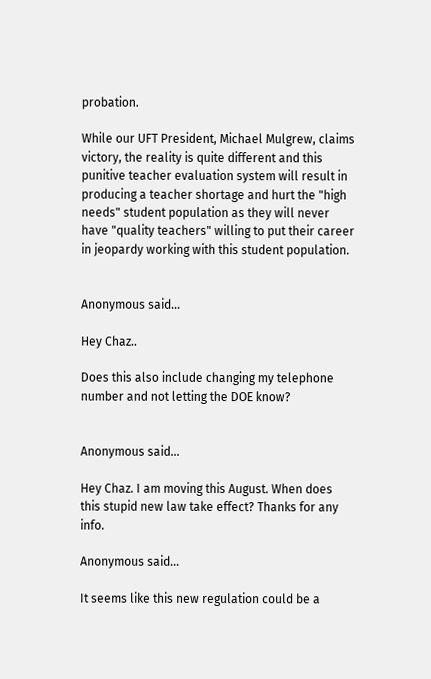probation.

While our UFT President, Michael Mulgrew, claims victory, the reality is quite different and this punitive teacher evaluation system will result in producing a teacher shortage and hurt the "high needs" student population as they will never have "quality teachers" willing to put their career in jeopardy working with this student population.


Anonymous said...

Hey Chaz..

Does this also include changing my telephone number and not letting the DOE know?


Anonymous said...

Hey Chaz. I am moving this August. When does this stupid new law take effect? Thanks for any info.

Anonymous said...

It seems like this new regulation could be a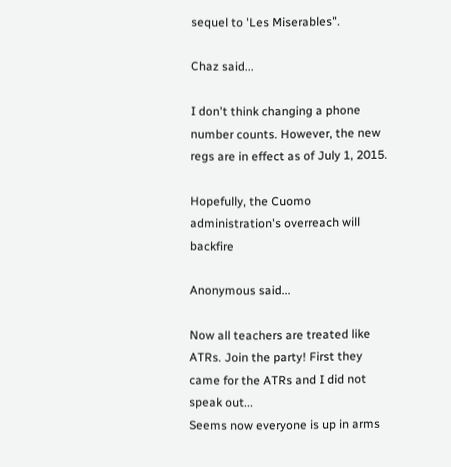sequel to 'Les Miserables".

Chaz said...

I don't think changing a phone number counts. However, the new regs are in effect as of July 1, 2015.

Hopefully, the Cuomo administration's overreach will backfire

Anonymous said...

Now all teachers are treated like ATRs. Join the party! First they came for the ATRs and I did not speak out...
Seems now everyone is up in arms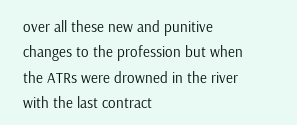over all these new and punitive changes to the profession but when the ATRs were drowned in the river with the last contract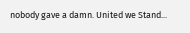nobody gave a damn. United we Stand...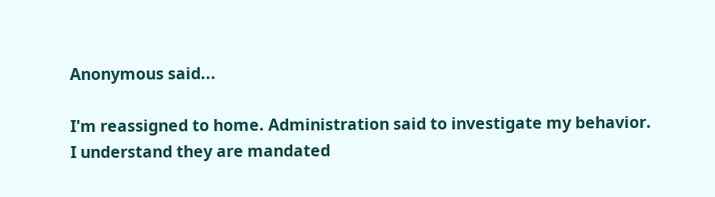Anonymous said...

I'm reassigned to home. Administration said to investigate my behavior.
I understand they are mandated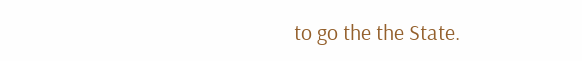to go the the State.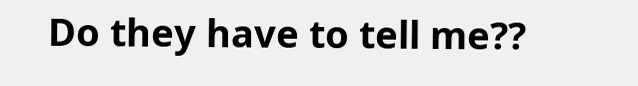Do they have to tell me??